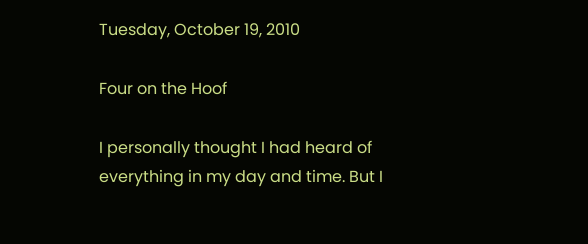Tuesday, October 19, 2010

Four on the Hoof

I personally thought I had heard of everything in my day and time. But I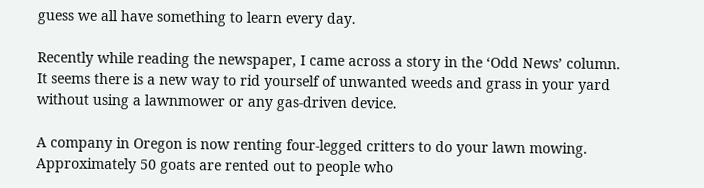guess we all have something to learn every day.

Recently while reading the newspaper, I came across a story in the ‘Odd News’ column. It seems there is a new way to rid yourself of unwanted weeds and grass in your yard without using a lawnmower or any gas-driven device.

A company in Oregon is now renting four-legged critters to do your lawn mowing. Approximately 50 goats are rented out to people who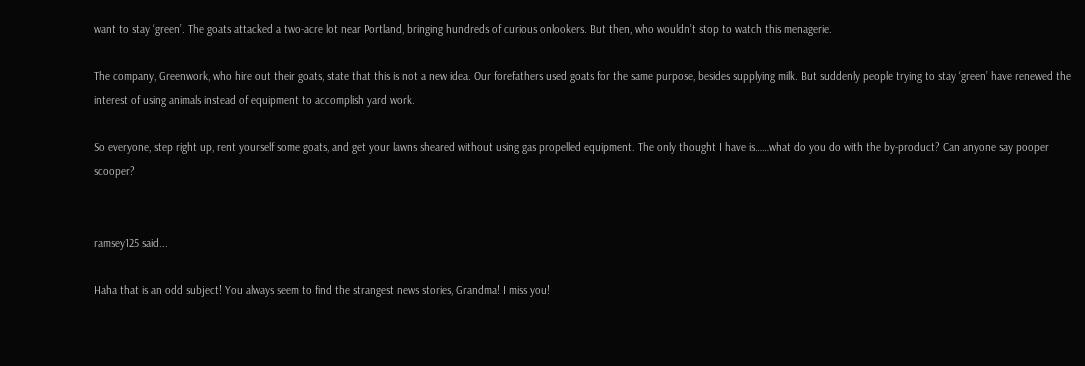want to stay ‘green’. The goats attacked a two-acre lot near Portland, bringing hundreds of curious onlookers. But then, who wouldn’t stop to watch this menagerie.

The company, Greenwork, who hire out their goats, state that this is not a new idea. Our forefathers used goats for the same purpose, besides supplying milk. But suddenly people trying to stay ‘green’ have renewed the interest of using animals instead of equipment to accomplish yard work.

So everyone, step right up, rent yourself some goats, and get your lawns sheared without using gas propelled equipment. The only thought I have is……what do you do with the by-product? Can anyone say pooper scooper?


ramsey125 said...

Haha that is an odd subject! You always seem to find the strangest news stories, Grandma! I miss you!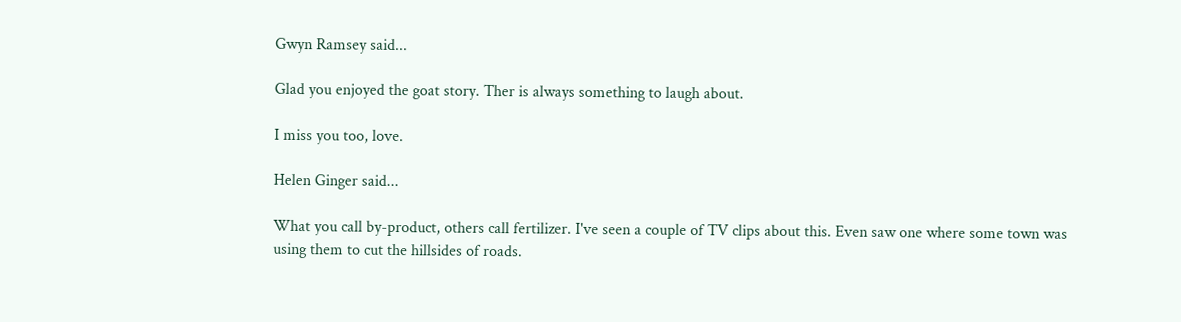Gwyn Ramsey said...

Glad you enjoyed the goat story. Ther is always something to laugh about.

I miss you too, love.

Helen Ginger said...

What you call by-product, others call fertilizer. I've seen a couple of TV clips about this. Even saw one where some town was using them to cut the hillsides of roads.